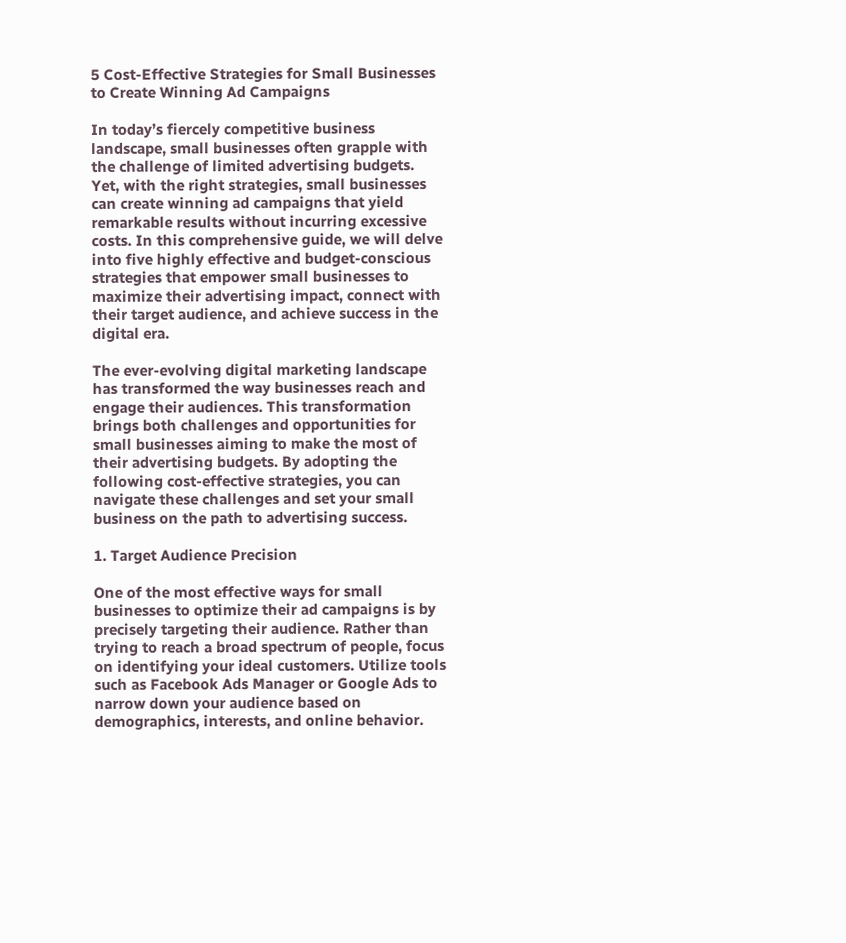5 Cost-Effective Strategies for Small Businesses to Create Winning Ad Campaigns

In today’s fiercely competitive business landscape, small businesses often grapple with the challenge of limited advertising budgets. Yet, with the right strategies, small businesses can create winning ad campaigns that yield remarkable results without incurring excessive costs. In this comprehensive guide, we will delve into five highly effective and budget-conscious strategies that empower small businesses to maximize their advertising impact, connect with their target audience, and achieve success in the digital era.

The ever-evolving digital marketing landscape has transformed the way businesses reach and engage their audiences. This transformation brings both challenges and opportunities for small businesses aiming to make the most of their advertising budgets. By adopting the following cost-effective strategies, you can navigate these challenges and set your small business on the path to advertising success.

1. Target Audience Precision

One of the most effective ways for small businesses to optimize their ad campaigns is by precisely targeting their audience. Rather than trying to reach a broad spectrum of people, focus on identifying your ideal customers. Utilize tools such as Facebook Ads Manager or Google Ads to narrow down your audience based on demographics, interests, and online behavior.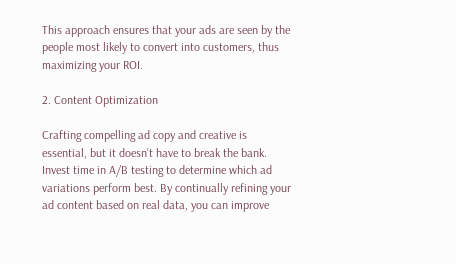This approach ensures that your ads are seen by the people most likely to convert into customers, thus maximizing your ROI.

2. Content Optimization

Crafting compelling ad copy and creative is essential, but it doesn’t have to break the bank. Invest time in A/B testing to determine which ad variations perform best. By continually refining your ad content based on real data, you can improve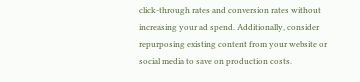click-through rates and conversion rates without increasing your ad spend. Additionally, consider repurposing existing content from your website or social media to save on production costs.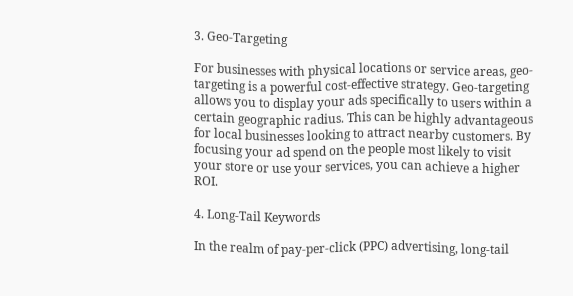3. Geo-Targeting

For businesses with physical locations or service areas, geo-targeting is a powerful cost-effective strategy. Geo-targeting allows you to display your ads specifically to users within a certain geographic radius. This can be highly advantageous for local businesses looking to attract nearby customers. By focusing your ad spend on the people most likely to visit your store or use your services, you can achieve a higher ROI.

4. Long-Tail Keywords

In the realm of pay-per-click (PPC) advertising, long-tail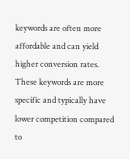keywords are often more affordable and can yield higher conversion rates. These keywords are more specific and typically have lower competition compared to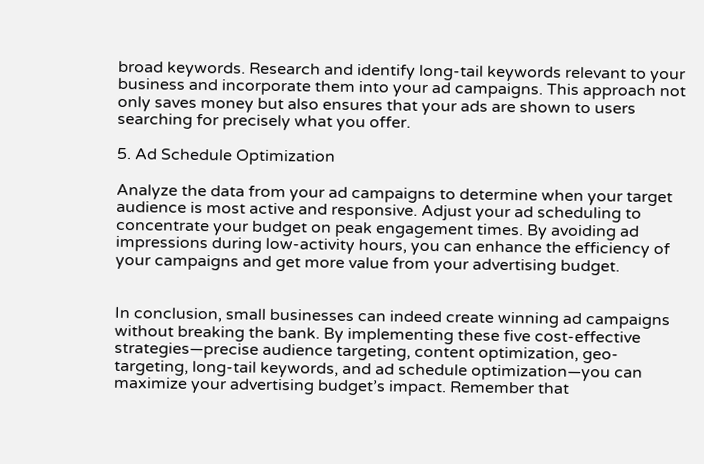broad keywords. Research and identify long-tail keywords relevant to your business and incorporate them into your ad campaigns. This approach not only saves money but also ensures that your ads are shown to users searching for precisely what you offer.

5. Ad Schedule Optimization

Analyze the data from your ad campaigns to determine when your target audience is most active and responsive. Adjust your ad scheduling to concentrate your budget on peak engagement times. By avoiding ad impressions during low-activity hours, you can enhance the efficiency of your campaigns and get more value from your advertising budget.


In conclusion, small businesses can indeed create winning ad campaigns without breaking the bank. By implementing these five cost-effective strategies—precise audience targeting, content optimization, geo-targeting, long-tail keywords, and ad schedule optimization—you can maximize your advertising budget’s impact. Remember that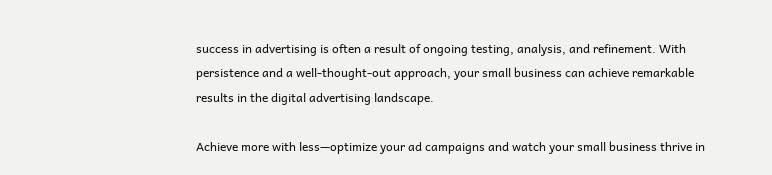success in advertising is often a result of ongoing testing, analysis, and refinement. With persistence and a well-thought-out approach, your small business can achieve remarkable results in the digital advertising landscape.

Achieve more with less—optimize your ad campaigns and watch your small business thrive in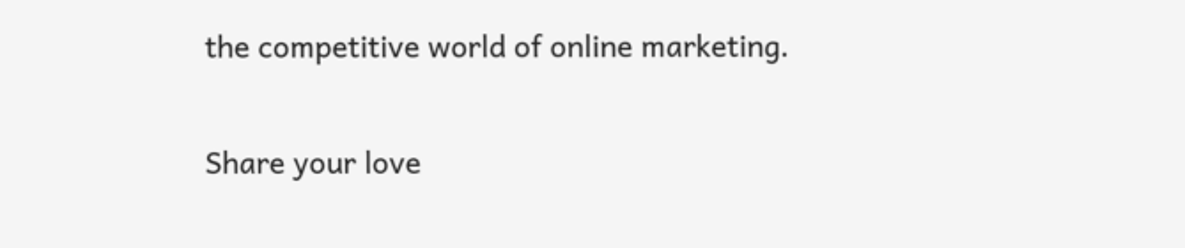the competitive world of online marketing.

Share your love